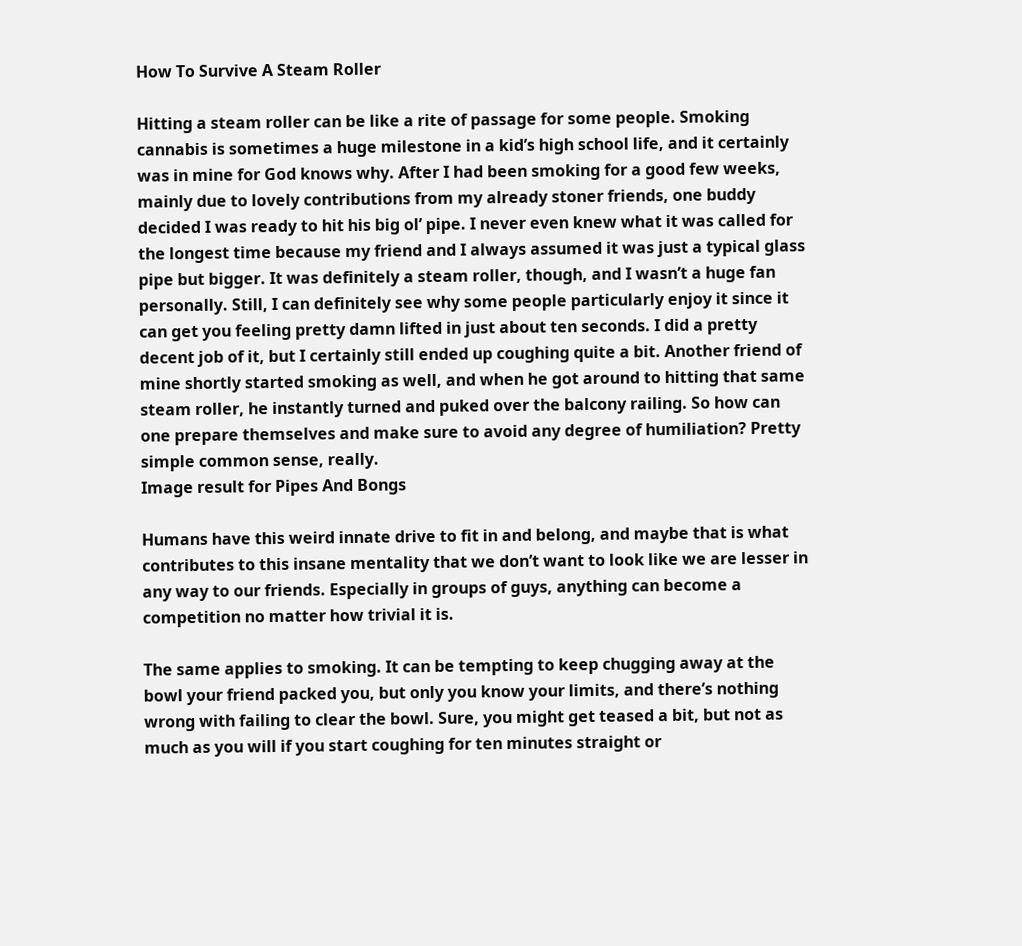How To Survive A Steam Roller

Hitting a steam roller can be like a rite of passage for some people. Smoking cannabis is sometimes a huge milestone in a kid’s high school life, and it certainly was in mine for God knows why. After I had been smoking for a good few weeks, mainly due to lovely contributions from my already stoner friends, one buddy decided I was ready to hit his big ol’ pipe. I never even knew what it was called for the longest time because my friend and I always assumed it was just a typical glass pipe but bigger. It was definitely a steam roller, though, and I wasn’t a huge fan personally. Still, I can definitely see why some people particularly enjoy it since it can get you feeling pretty damn lifted in just about ten seconds. I did a pretty decent job of it, but I certainly still ended up coughing quite a bit. Another friend of mine shortly started smoking as well, and when he got around to hitting that same steam roller, he instantly turned and puked over the balcony railing. So how can one prepare themselves and make sure to avoid any degree of humiliation? Pretty simple common sense, really.
Image result for Pipes And Bongs

Humans have this weird innate drive to fit in and belong, and maybe that is what contributes to this insane mentality that we don’t want to look like we are lesser in any way to our friends. Especially in groups of guys, anything can become a competition no matter how trivial it is.

The same applies to smoking. It can be tempting to keep chugging away at the bowl your friend packed you, but only you know your limits, and there’s nothing wrong with failing to clear the bowl. Sure, you might get teased a bit, but not as much as you will if you start coughing for ten minutes straight or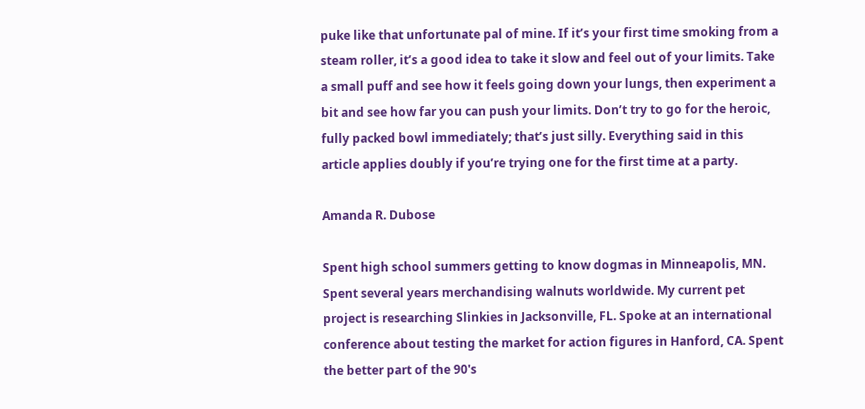puke like that unfortunate pal of mine. If it’s your first time smoking from a steam roller, it’s a good idea to take it slow and feel out of your limits. Take a small puff and see how it feels going down your lungs, then experiment a bit and see how far you can push your limits. Don’t try to go for the heroic, fully packed bowl immediately; that’s just silly. Everything said in this article applies doubly if you’re trying one for the first time at a party.

Amanda R. Dubose

Spent high school summers getting to know dogmas in Minneapolis, MN. Spent several years merchandising walnuts worldwide. My current pet project is researching Slinkies in Jacksonville, FL. Spoke at an international conference about testing the market for action figures in Hanford, CA. Spent the better part of the 90's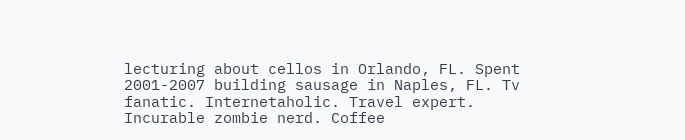lecturing about cellos in Orlando, FL. Spent 2001-2007 building sausage in Naples, FL. Tv fanatic. Internetaholic. Travel expert. Incurable zombie nerd. Coffee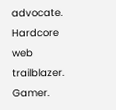advocate. Hardcore web trailblazer. Gamer.